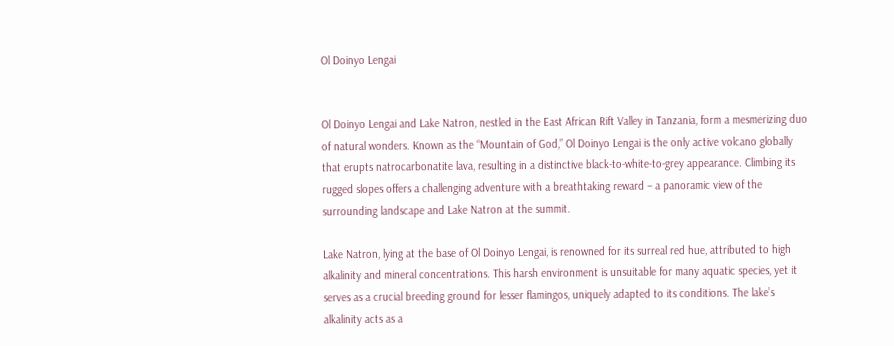Ol Doinyo Lengai


Ol Doinyo Lengai and Lake Natron, nestled in the East African Rift Valley in Tanzania, form a mesmerizing duo of natural wonders. Known as the “Mountain of God,” Ol Doinyo Lengai is the only active volcano globally that erupts natrocarbonatite lava, resulting in a distinctive black-to-white-to-grey appearance. Climbing its rugged slopes offers a challenging adventure with a breathtaking reward – a panoramic view of the surrounding landscape and Lake Natron at the summit.

Lake Natron, lying at the base of Ol Doinyo Lengai, is renowned for its surreal red hue, attributed to high alkalinity and mineral concentrations. This harsh environment is unsuitable for many aquatic species, yet it serves as a crucial breeding ground for lesser flamingos, uniquely adapted to its conditions. The lake’s alkalinity acts as a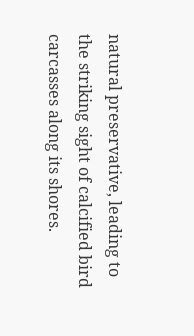natural preservative, leading to the striking sight of calcified bird carcasses along its shores.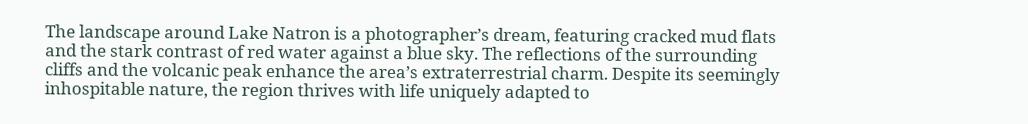The landscape around Lake Natron is a photographer’s dream, featuring cracked mud flats and the stark contrast of red water against a blue sky. The reflections of the surrounding cliffs and the volcanic peak enhance the area’s extraterrestrial charm. Despite its seemingly inhospitable nature, the region thrives with life uniquely adapted to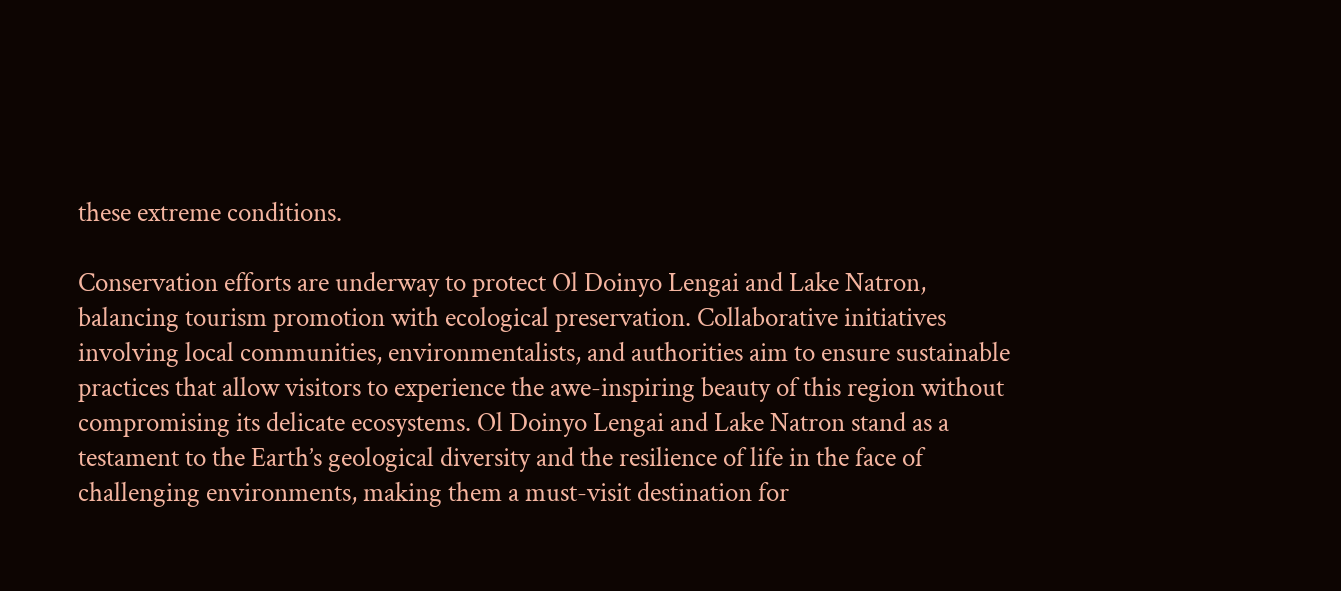these extreme conditions.

Conservation efforts are underway to protect Ol Doinyo Lengai and Lake Natron, balancing tourism promotion with ecological preservation. Collaborative initiatives involving local communities, environmentalists, and authorities aim to ensure sustainable practices that allow visitors to experience the awe-inspiring beauty of this region without compromising its delicate ecosystems. Ol Doinyo Lengai and Lake Natron stand as a testament to the Earth’s geological diversity and the resilience of life in the face of challenging environments, making them a must-visit destination for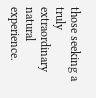those seeking a truly extraordinary natural experience.